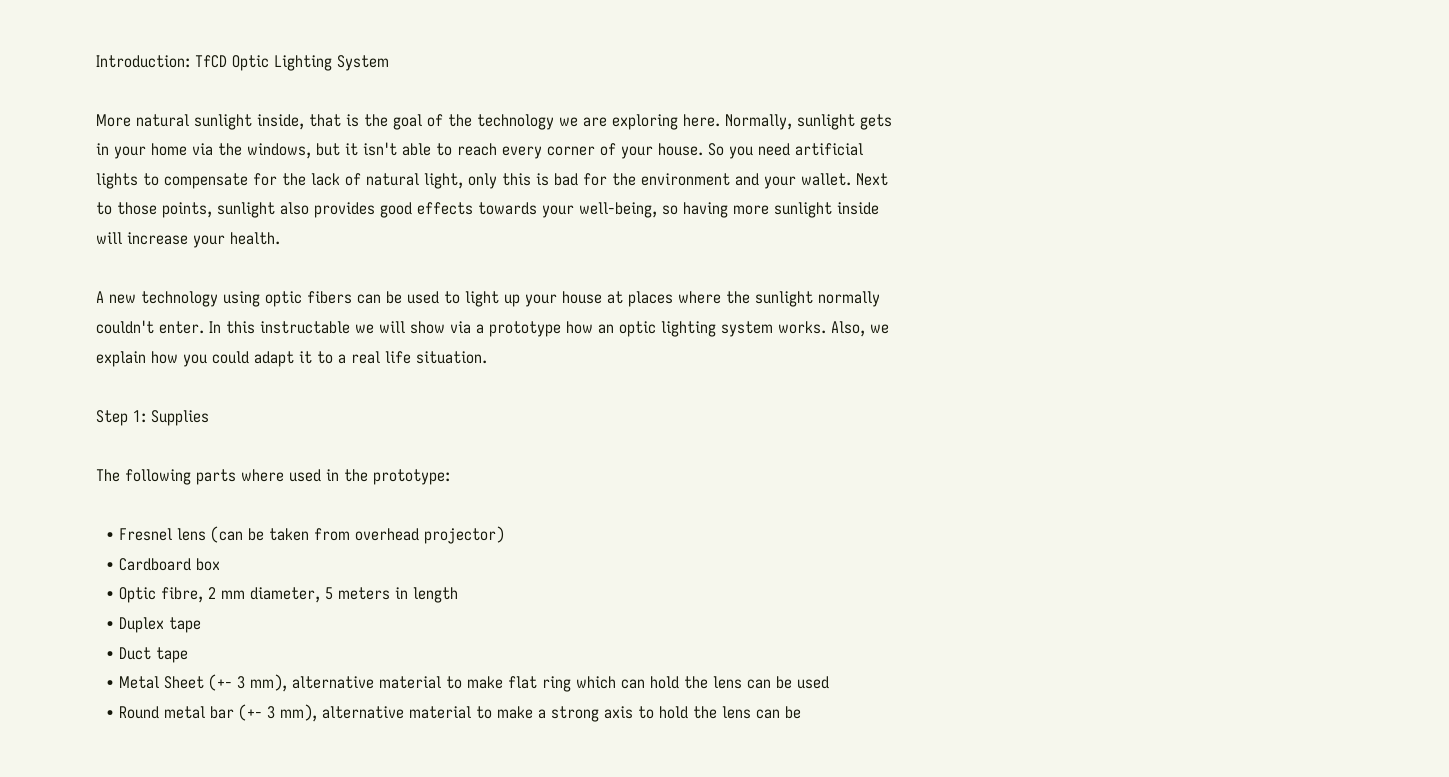Introduction: TfCD Optic Lighting System

More natural sunlight inside, that is the goal of the technology we are exploring here. Normally, sunlight gets in your home via the windows, but it isn't able to reach every corner of your house. So you need artificial lights to compensate for the lack of natural light, only this is bad for the environment and your wallet. Next to those points, sunlight also provides good effects towards your well-being, so having more sunlight inside will increase your health.

A new technology using optic fibers can be used to light up your house at places where the sunlight normally couldn't enter. In this instructable we will show via a prototype how an optic lighting system works. Also, we explain how you could adapt it to a real life situation.

Step 1: Supplies

The following parts where used in the prototype:

  • Fresnel lens (can be taken from overhead projector)
  • Cardboard box
  • Optic fibre, 2 mm diameter, 5 meters in length
  • Duplex tape
  • Duct tape
  • Metal Sheet (+- 3 mm), alternative material to make flat ring which can hold the lens can be used
  • Round metal bar (+- 3 mm), alternative material to make a strong axis to hold the lens can be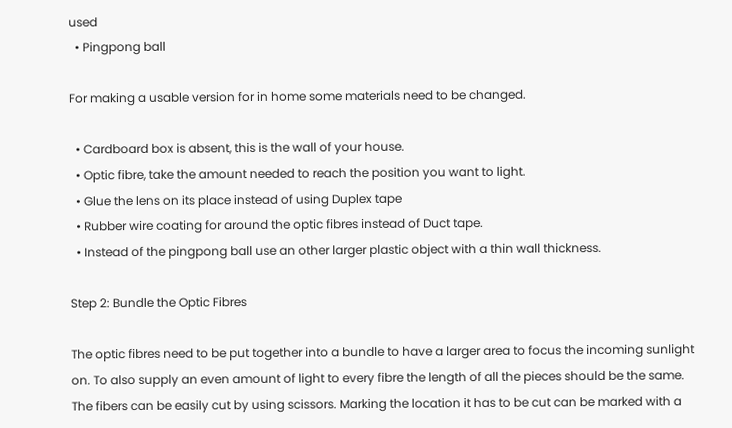used
  • Pingpong ball

For making a usable version for in home some materials need to be changed.

  • Cardboard box is absent, this is the wall of your house.
  • Optic fibre, take the amount needed to reach the position you want to light.
  • Glue the lens on its place instead of using Duplex tape
  • Rubber wire coating for around the optic fibres instead of Duct tape.
  • Instead of the pingpong ball use an other larger plastic object with a thin wall thickness.

Step 2: Bundle the Optic Fibres

The optic fibres need to be put together into a bundle to have a larger area to focus the incoming sunlight on. To also supply an even amount of light to every fibre the length of all the pieces should be the same. The fibers can be easily cut by using scissors. Marking the location it has to be cut can be marked with a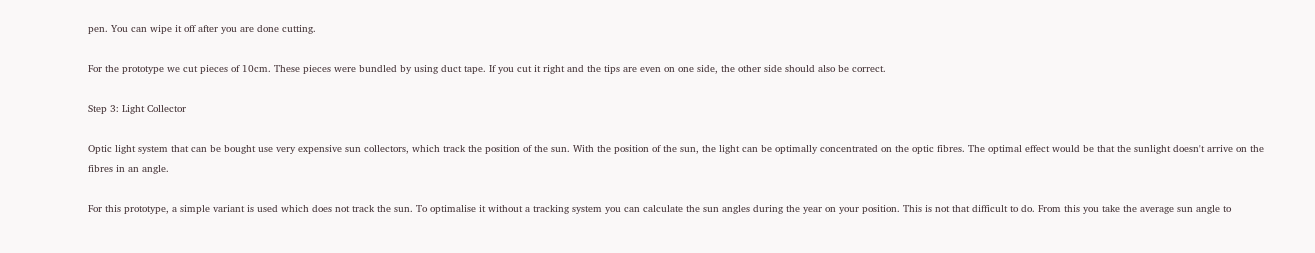pen. You can wipe it off after you are done cutting.

For the prototype we cut pieces of 10cm. These pieces were bundled by using duct tape. If you cut it right and the tips are even on one side, the other side should also be correct.

Step 3: Light Collector

Optic light system that can be bought use very expensive sun collectors, which track the position of the sun. With the position of the sun, the light can be optimally concentrated on the optic fibres. The optimal effect would be that the sunlight doesn't arrive on the fibres in an angle.

For this prototype, a simple variant is used which does not track the sun. To optimalise it without a tracking system you can calculate the sun angles during the year on your position. This is not that difficult to do. From this you take the average sun angle to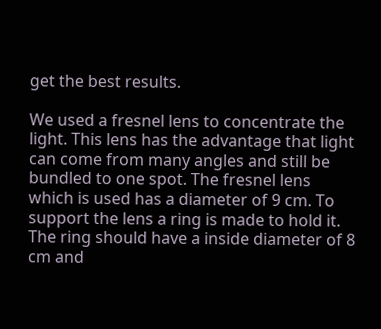get the best results.

We used a fresnel lens to concentrate the light. This lens has the advantage that light can come from many angles and still be bundled to one spot. The fresnel lens which is used has a diameter of 9 cm. To support the lens a ring is made to hold it. The ring should have a inside diameter of 8 cm and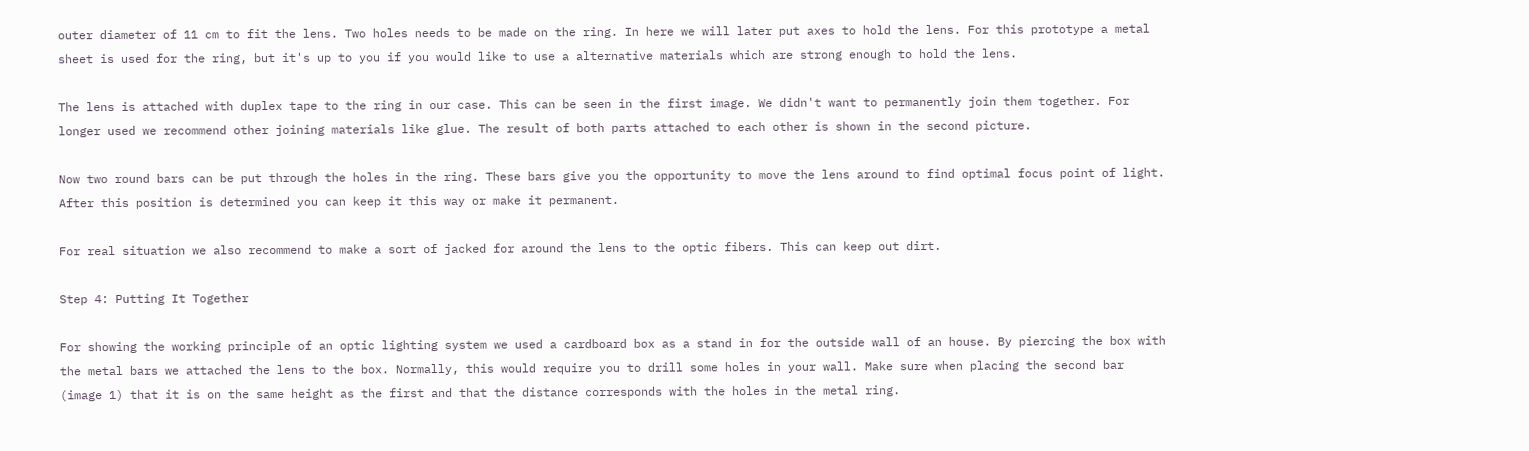outer diameter of 11 cm to fit the lens. Two holes needs to be made on the ring. In here we will later put axes to hold the lens. For this prototype a metal sheet is used for the ring, but it's up to you if you would like to use a alternative materials which are strong enough to hold the lens.

The lens is attached with duplex tape to the ring in our case. This can be seen in the first image. We didn't want to permanently join them together. For longer used we recommend other joining materials like glue. The result of both parts attached to each other is shown in the second picture.

Now two round bars can be put through the holes in the ring. These bars give you the opportunity to move the lens around to find optimal focus point of light. After this position is determined you can keep it this way or make it permanent.

For real situation we also recommend to make a sort of jacked for around the lens to the optic fibers. This can keep out dirt.

Step 4: Putting It Together

For showing the working principle of an optic lighting system we used a cardboard box as a stand in for the outside wall of an house. By piercing the box with the metal bars we attached the lens to the box. Normally, this would require you to drill some holes in your wall. Make sure when placing the second bar (image 1) that it is on the same height as the first and that the distance corresponds with the holes in the metal ring.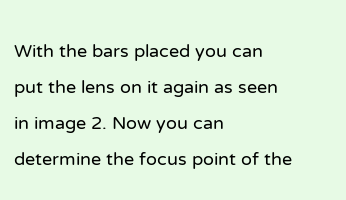With the bars placed you can put the lens on it again as seen in image 2. Now you can determine the focus point of the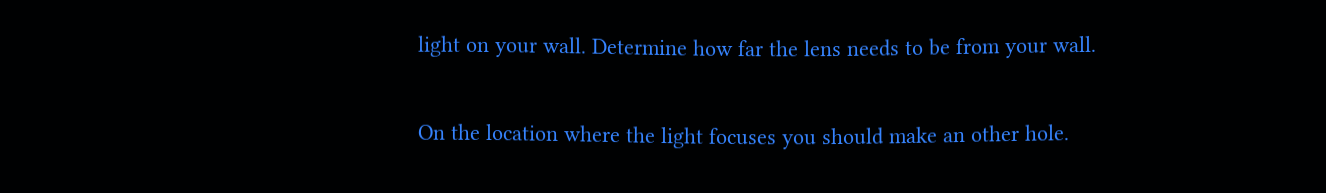light on your wall. Determine how far the lens needs to be from your wall.

On the location where the light focuses you should make an other hole.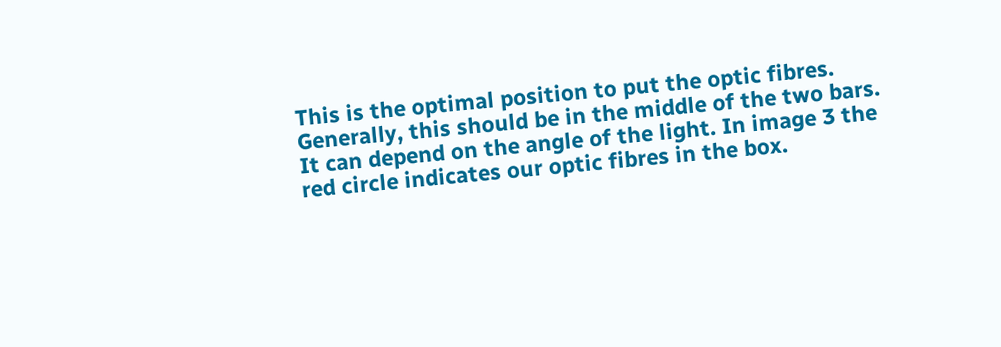This is the optimal position to put the optic fibres. Generally, this should be in the middle of the two bars. It can depend on the angle of the light. In image 3 the red circle indicates our optic fibres in the box.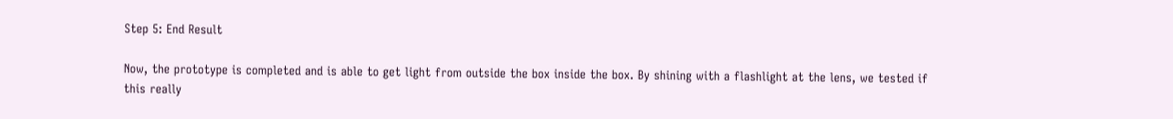Step 5: End Result

Now, the prototype is completed and is able to get light from outside the box inside the box. By shining with a flashlight at the lens, we tested if this really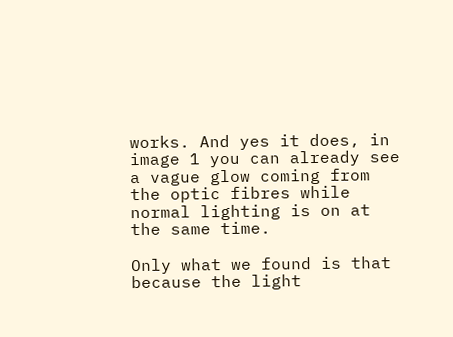works. And yes it does, in image 1 you can already see a vague glow coming from the optic fibres while normal lighting is on at the same time.

Only what we found is that because the light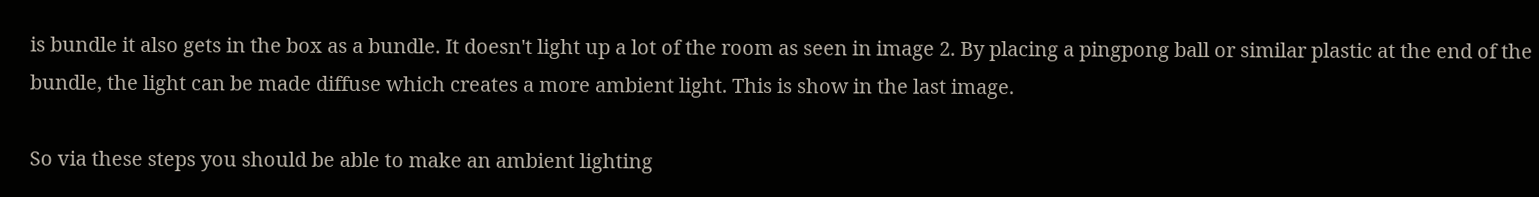is bundle it also gets in the box as a bundle. It doesn't light up a lot of the room as seen in image 2. By placing a pingpong ball or similar plastic at the end of the bundle, the light can be made diffuse which creates a more ambient light. This is show in the last image.

So via these steps you should be able to make an ambient lighting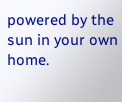powered by the sun in your own home.